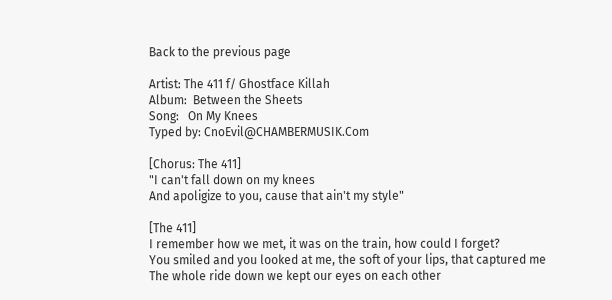Back to the previous page

Artist: The 411 f/ Ghostface Killah
Album:  Between the Sheets
Song:   On My Knees
Typed by: CnoEvil@CHAMBERMUSIK.Com

[Chorus: The 411]
"I can't fall down on my knees
And apoligize to you, cause that ain't my style"

[The 411]
I remember how we met, it was on the train, how could I forget?
You smiled and you looked at me, the soft of your lips, that captured me
The whole ride down we kept our eyes on each other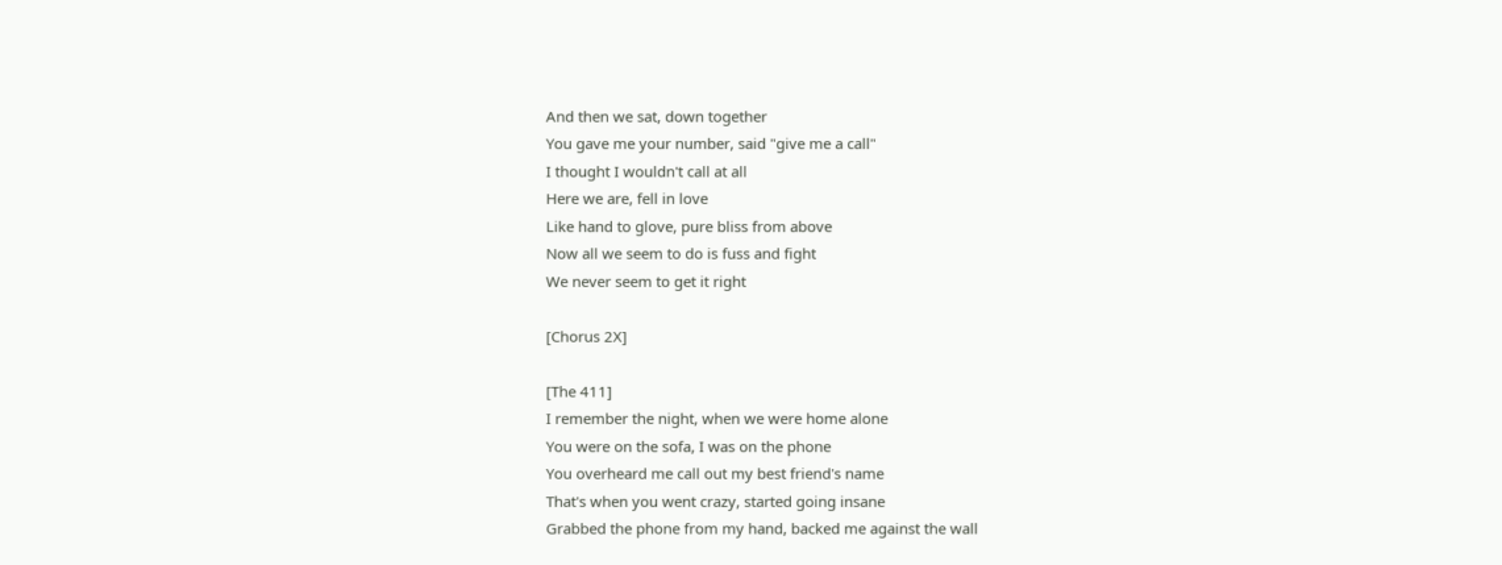And then we sat, down together
You gave me your number, said "give me a call"
I thought I wouldn't call at all
Here we are, fell in love
Like hand to glove, pure bliss from above
Now all we seem to do is fuss and fight
We never seem to get it right

[Chorus 2X]

[The 411]
I remember the night, when we were home alone
You were on the sofa, I was on the phone
You overheard me call out my best friend's name
That's when you went crazy, started going insane
Grabbed the phone from my hand, backed me against the wall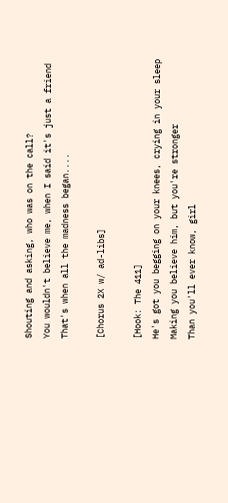Shouting and asking, who was on the call?
You wouldn't believe me, when I said it's just a friend
That's when all the madness began....

[Chorus 2X w/ ad-libs]

[Hook: The 411]
He's got you begging on your knees, crying in your sleep
Making you believe him, but you're stronger
Than you'll ever know, girl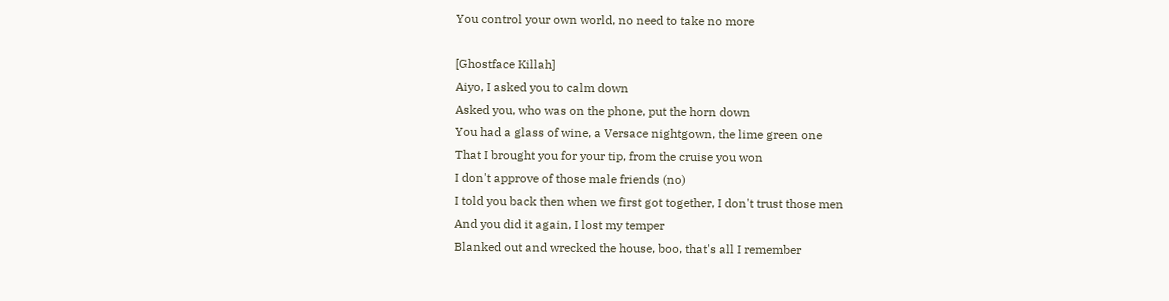You control your own world, no need to take no more

[Ghostface Killah]
Aiyo, I asked you to calm down
Asked you, who was on the phone, put the horn down
You had a glass of wine, a Versace nightgown, the lime green one
That I brought you for your tip, from the cruise you won
I don't approve of those male friends (no)
I told you back then when we first got together, I don't trust those men
And you did it again, I lost my temper
Blanked out and wrecked the house, boo, that's all I remember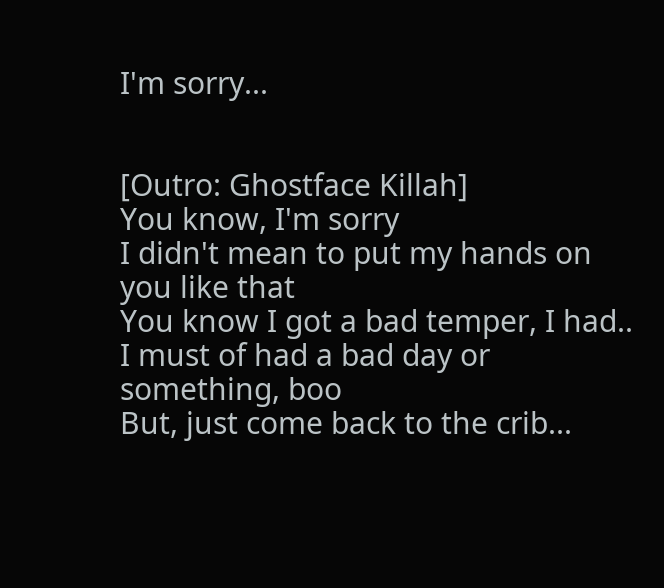I'm sorry...


[Outro: Ghostface Killah]
You know, I'm sorry
I didn't mean to put my hands on you like that
You know I got a bad temper, I had..
I must of had a bad day or something, boo
But, just come back to the crib...